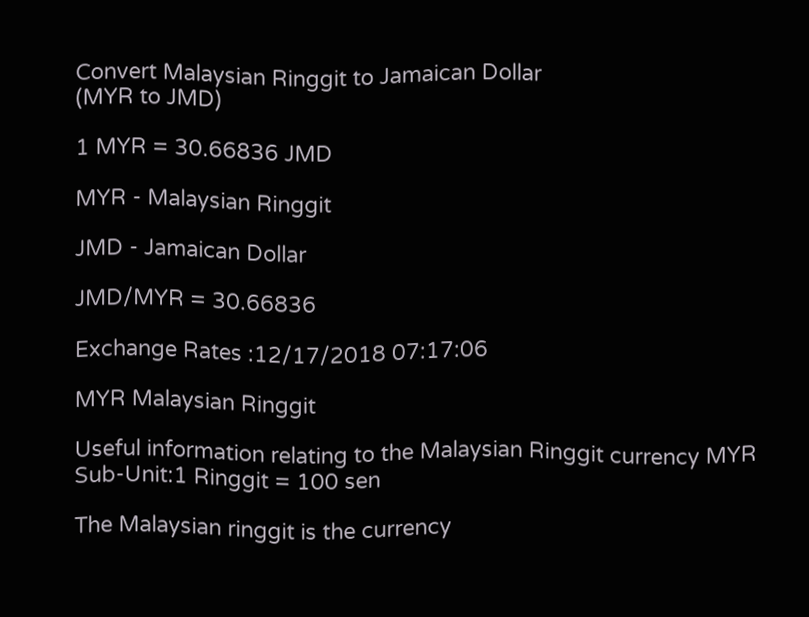Convert Malaysian Ringgit to Jamaican Dollar
(MYR to JMD)

1 MYR = 30.66836 JMD

MYR - Malaysian Ringgit

JMD - Jamaican Dollar

JMD/MYR = 30.66836

Exchange Rates :12/17/2018 07:17:06

MYR Malaysian Ringgit

Useful information relating to the Malaysian Ringgit currency MYR
Sub-Unit:1 Ringgit = 100 sen

The Malaysian ringgit is the currency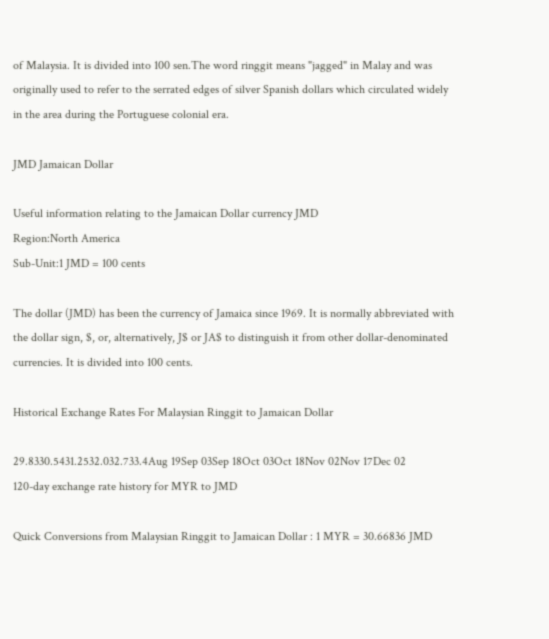of Malaysia. It is divided into 100 sen.The word ringgit means "jagged" in Malay and was originally used to refer to the serrated edges of silver Spanish dollars which circulated widely in the area during the Portuguese colonial era.

JMD Jamaican Dollar

Useful information relating to the Jamaican Dollar currency JMD
Region:North America
Sub-Unit:1 JMD = 100 cents

The dollar (JMD) has been the currency of Jamaica since 1969. It is normally abbreviated with the dollar sign, $, or, alternatively, J$ or JA$ to distinguish it from other dollar-denominated currencies. It is divided into 100 cents.

Historical Exchange Rates For Malaysian Ringgit to Jamaican Dollar

29.8330.5431.2532.032.733.4Aug 19Sep 03Sep 18Oct 03Oct 18Nov 02Nov 17Dec 02
120-day exchange rate history for MYR to JMD

Quick Conversions from Malaysian Ringgit to Jamaican Dollar : 1 MYR = 30.66836 JMD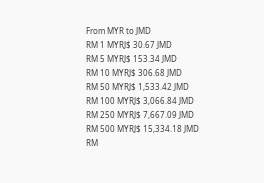From MYR to JMD
RM 1 MYRJ$ 30.67 JMD
RM 5 MYRJ$ 153.34 JMD
RM 10 MYRJ$ 306.68 JMD
RM 50 MYRJ$ 1,533.42 JMD
RM 100 MYRJ$ 3,066.84 JMD
RM 250 MYRJ$ 7,667.09 JMD
RM 500 MYRJ$ 15,334.18 JMD
RM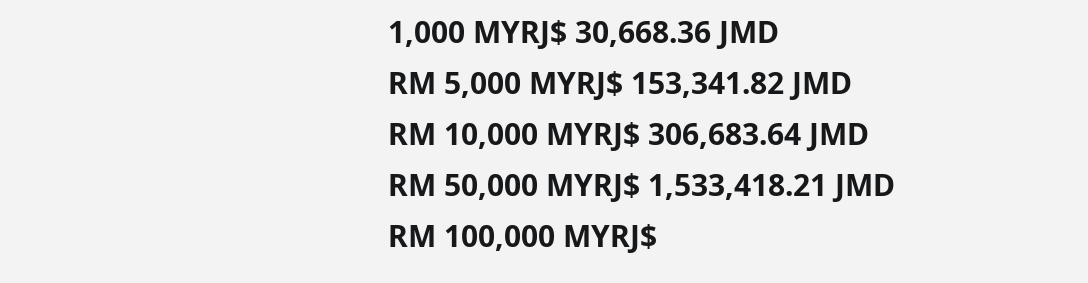1,000 MYRJ$ 30,668.36 JMD
RM 5,000 MYRJ$ 153,341.82 JMD
RM 10,000 MYRJ$ 306,683.64 JMD
RM 50,000 MYRJ$ 1,533,418.21 JMD
RM 100,000 MYRJ$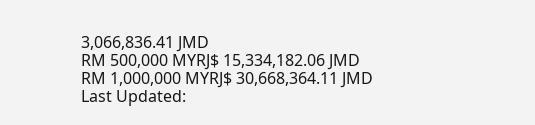3,066,836.41 JMD
RM 500,000 MYRJ$ 15,334,182.06 JMD
RM 1,000,000 MYRJ$ 30,668,364.11 JMD
Last Updated: